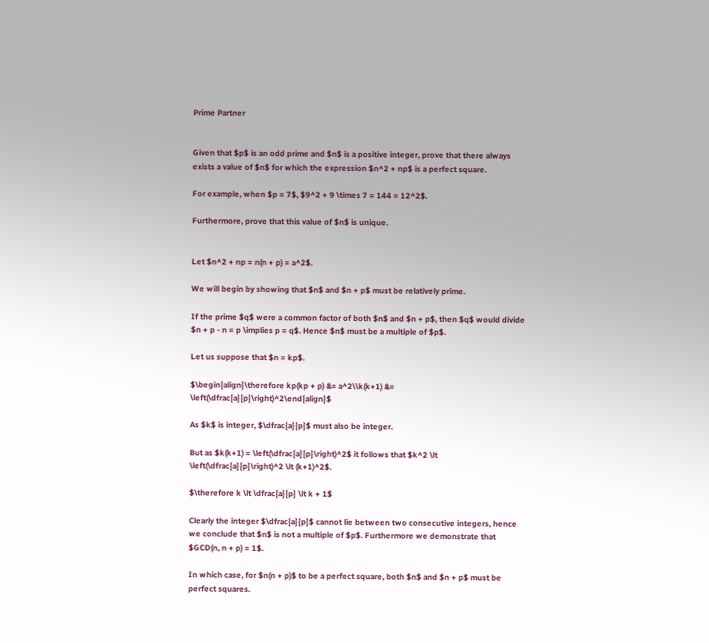Prime Partner


Given that $p$ is an odd prime and $n$ is a positive integer, prove that there always exists a value of $n$ for which the expression $n^2 + np$ is a perfect square.

For example, when $p = 7$, $9^2 + 9 \times 7 = 144 = 12^2$.

Furthermore, prove that this value of $n$ is unique.


Let $n^2 + np = n(n + p) = a^2$.

We will begin by showing that $n$ and $n + p$ must be relatively prime.

If the prime $q$ were a common factor of both $n$ and $n + p$, then $q$ would divide $n + p - n = p \implies p = q$. Hence $n$ must be a multiple of $p$.

Let us suppose that $n = kp$.

$\begin{align}\therefore kp(kp + p) &= a^2\\k(k+1) &= \left(\dfrac{a}{p}\right)^2\end{align}$

As $k$ is integer, $\dfrac{a}{p}$ must also be integer.

But as $k(k+1) = \left(\dfrac{a}{p}\right)^2$ it follows that $k^2 \lt \left(\dfrac{a}{p}\right)^2 \lt (k+1)^2$.

$\therefore k \lt \dfrac{a}{p} \lt k + 1$

Clearly the integer $\dfrac{a}{p}$ cannot lie between two consecutive integers, hence we conclude that $n$ is not a multiple of $p$. Furthermore we demonstrate that $GCD(n, n + p) = 1$.

In which case, for $n(n + p)$ to be a perfect square, both $n$ and $n + p$ must be perfect squares.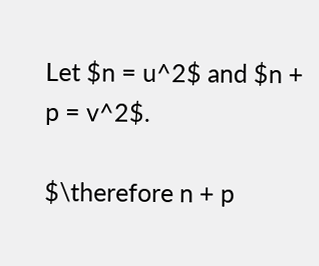Let $n = u^2$ and $n + p = v^2$.

$\therefore n + p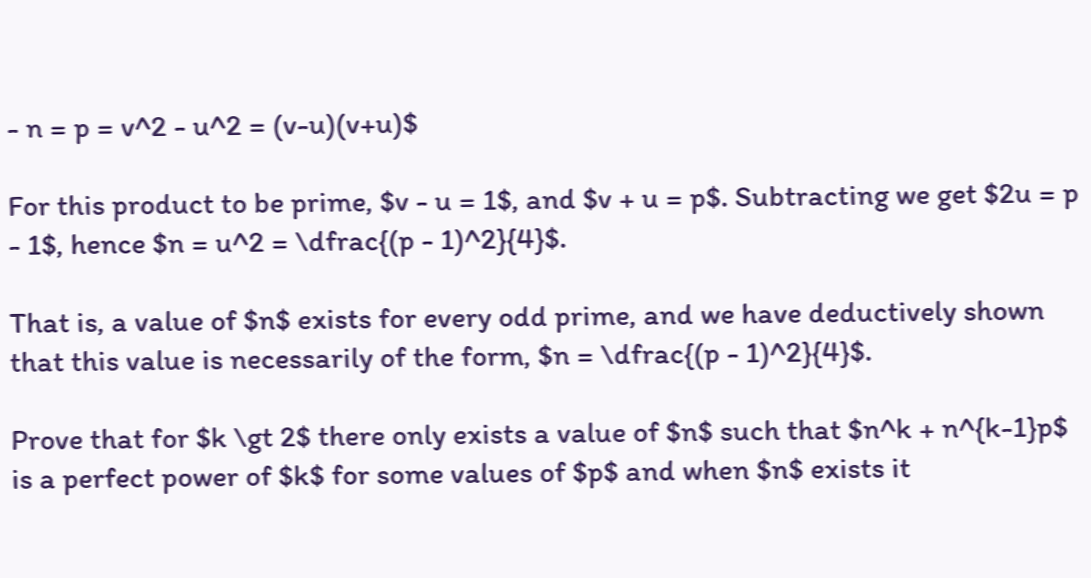- n = p = v^2 - u^2 = (v-u)(v+u)$

For this product to be prime, $v - u = 1$, and $v + u = p$. Subtracting we get $2u = p - 1$, hence $n = u^2 = \dfrac{(p - 1)^2}{4}$.

That is, a value of $n$ exists for every odd prime, and we have deductively shown that this value is necessarily of the form, $n = \dfrac{(p - 1)^2}{4}$.

Prove that for $k \gt 2$ there only exists a value of $n$ such that $n^k + n^{k-1}p$ is a perfect power of $k$ for some values of $p$ and when $n$ exists it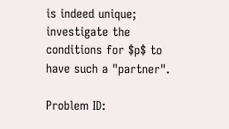is indeed unique; investigate the conditions for $p$ to have such a "partner".

Problem ID: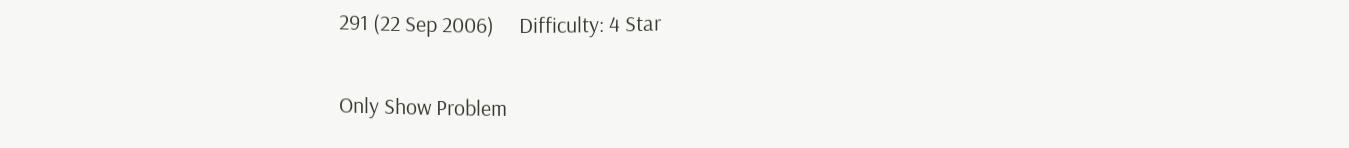291 (22 Sep 2006)     Difficulty: 4 Star

Only Show Problem